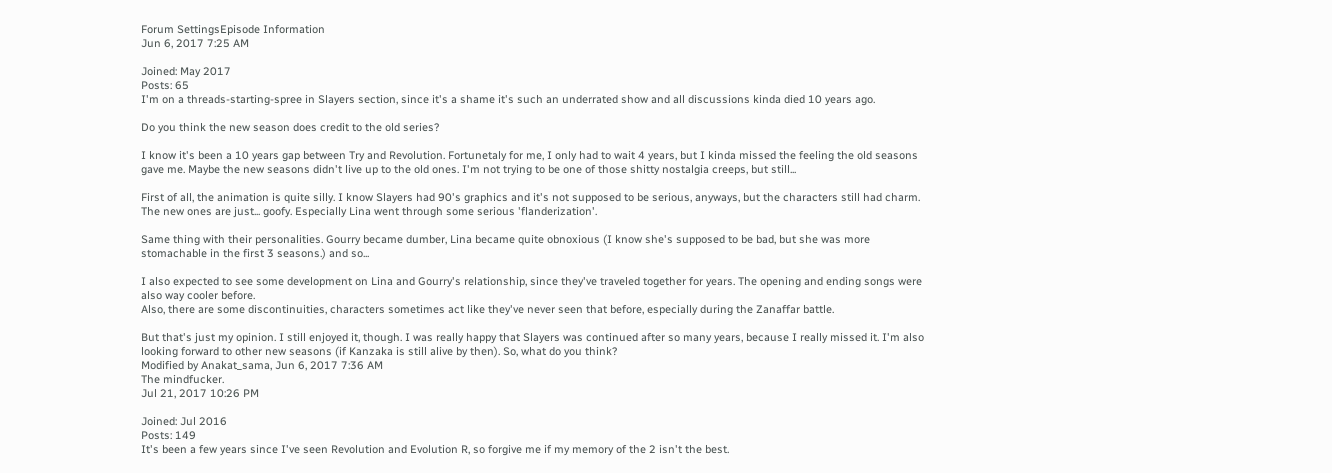Forum SettingsEpisode Information
Jun 6, 2017 7:25 AM

Joined: May 2017
Posts: 65
I'm on a threads-starting-spree in Slayers section, since it's a shame it's such an underrated show and all discussions kinda died 10 years ago.

Do you think the new season does credit to the old series?

I know it's been a 10 years gap between Try and Revolution. Fortunetaly for me, I only had to wait 4 years, but I kinda missed the feeling the old seasons gave me. Maybe the new seasons didn't live up to the old ones. I'm not trying to be one of those shitty nostalgia creeps, but still...

First of all, the animation is quite silly. I know Slayers had 90's graphics and it's not supposed to be serious, anyways, but the characters still had charm. The new ones are just... goofy. Especially Lina went through some serious 'flanderization'.

Same thing with their personalities. Gourry became dumber, Lina became quite obnoxious (I know she's supposed to be bad, but she was more stomachable in the first 3 seasons.) and so...

I also expected to see some development on Lina and Gourry's relationship, since they've traveled together for years. The opening and ending songs were also way cooler before.
Also, there are some discontinuities, characters sometimes act like they've never seen that before, especially during the Zanaffar battle.

But that's just my opinion. I still enjoyed it, though. I was really happy that Slayers was continued after so many years, because I really missed it. I'm also looking forward to other new seasons (if Kanzaka is still alive by then). So, what do you think?
Modified by Anakat_sama, Jun 6, 2017 7:36 AM
The mindfucker.
Jul 21, 2017 10:26 PM

Joined: Jul 2016
Posts: 149
It's been a few years since I've seen Revolution and Evolution R, so forgive me if my memory of the 2 isn't the best.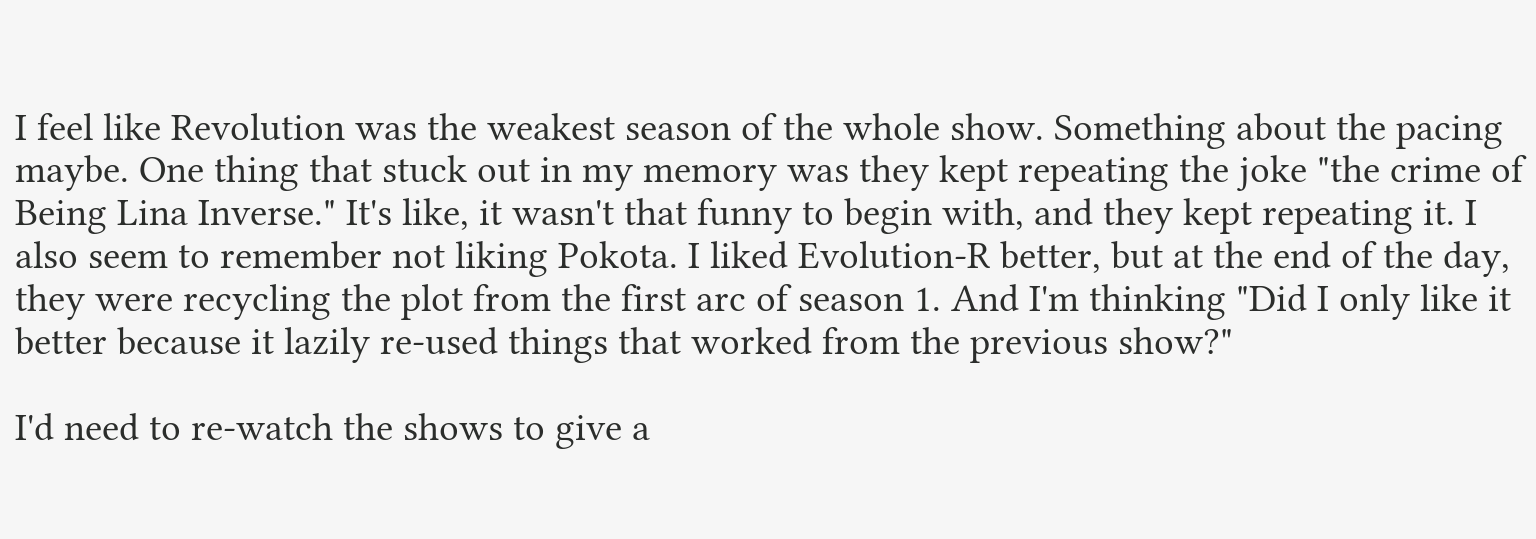I feel like Revolution was the weakest season of the whole show. Something about the pacing maybe. One thing that stuck out in my memory was they kept repeating the joke "the crime of Being Lina Inverse." It's like, it wasn't that funny to begin with, and they kept repeating it. I also seem to remember not liking Pokota. I liked Evolution-R better, but at the end of the day, they were recycling the plot from the first arc of season 1. And I'm thinking "Did I only like it better because it lazily re-used things that worked from the previous show?"

I'd need to re-watch the shows to give a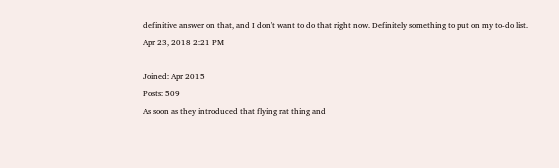definitive answer on that, and I don't want to do that right now. Definitely something to put on my to-do list.
Apr 23, 2018 2:21 PM

Joined: Apr 2015
Posts: 509
As soon as they introduced that flying rat thing and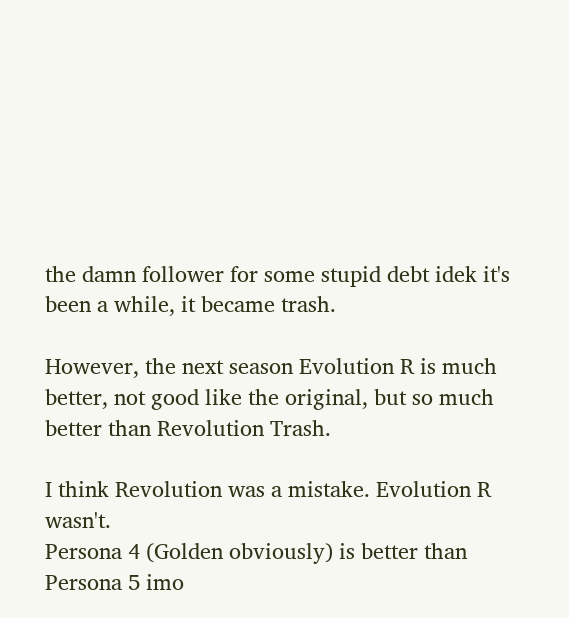the damn follower for some stupid debt idek it's been a while, it became trash.

However, the next season Evolution R is much better, not good like the original, but so much better than Revolution Trash.

I think Revolution was a mistake. Evolution R wasn't.
Persona 4 (Golden obviously) is better than Persona 5 imo